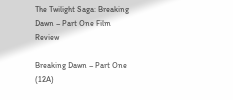The Twilight Saga: Breaking Dawn – Part One Film Review

Breaking Dawn – Part One (12A)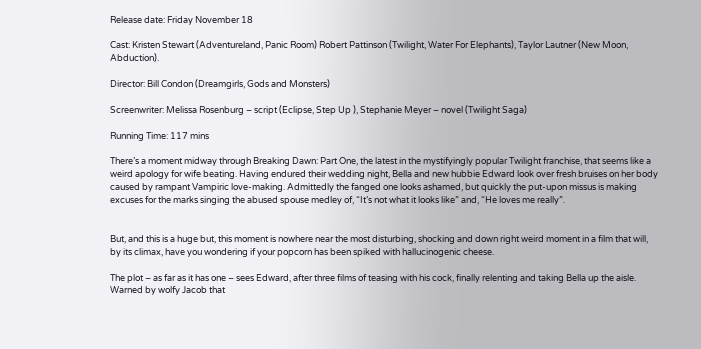Release date: Friday November 18

Cast: Kristen Stewart (Adventureland, Panic Room) Robert Pattinson (Twilight, Water For Elephants), Taylor Lautner (New Moon, Abduction).

Director: Bill Condon (Dreamgirls, Gods and Monsters)

Screenwriter: Melissa Rosenburg – script (Eclipse, Step Up ), Stephanie Meyer – novel (Twilight Saga)

Running Time: 117 mins

There’s a moment midway through Breaking Dawn: Part One, the latest in the mystifyingly popular Twilight franchise, that seems like a weird apology for wife beating. Having endured their wedding night, Bella and new hubbie Edward look over fresh bruises on her body caused by rampant Vampiric love-making. Admittedly the fanged one looks ashamed, but quickly the put-upon missus is making excuses for the marks singing the abused spouse medley of, “It’s not what it looks like” and, “He loves me really”.


But, and this is a huge but, this moment is nowhere near the most disturbing, shocking and down right weird moment in a film that will, by its climax, have you wondering if your popcorn has been spiked with hallucinogenic cheese.

The plot – as far as it has one – sees Edward, after three films of teasing with his cock, finally relenting and taking Bella up the aisle. Warned by wolfy Jacob that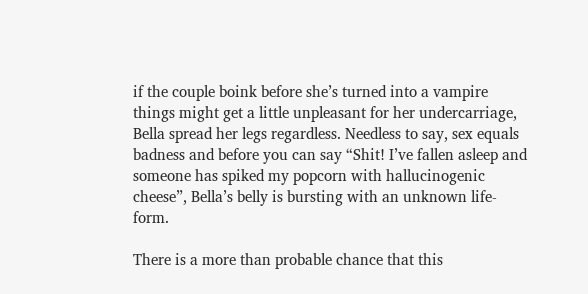if the couple boink before she’s turned into a vampire things might get a little unpleasant for her undercarriage, Bella spread her legs regardless. Needless to say, sex equals badness and before you can say “Shit! I’ve fallen asleep and someone has spiked my popcorn with hallucinogenic cheese”, Bella’s belly is bursting with an unknown life-form.

There is a more than probable chance that this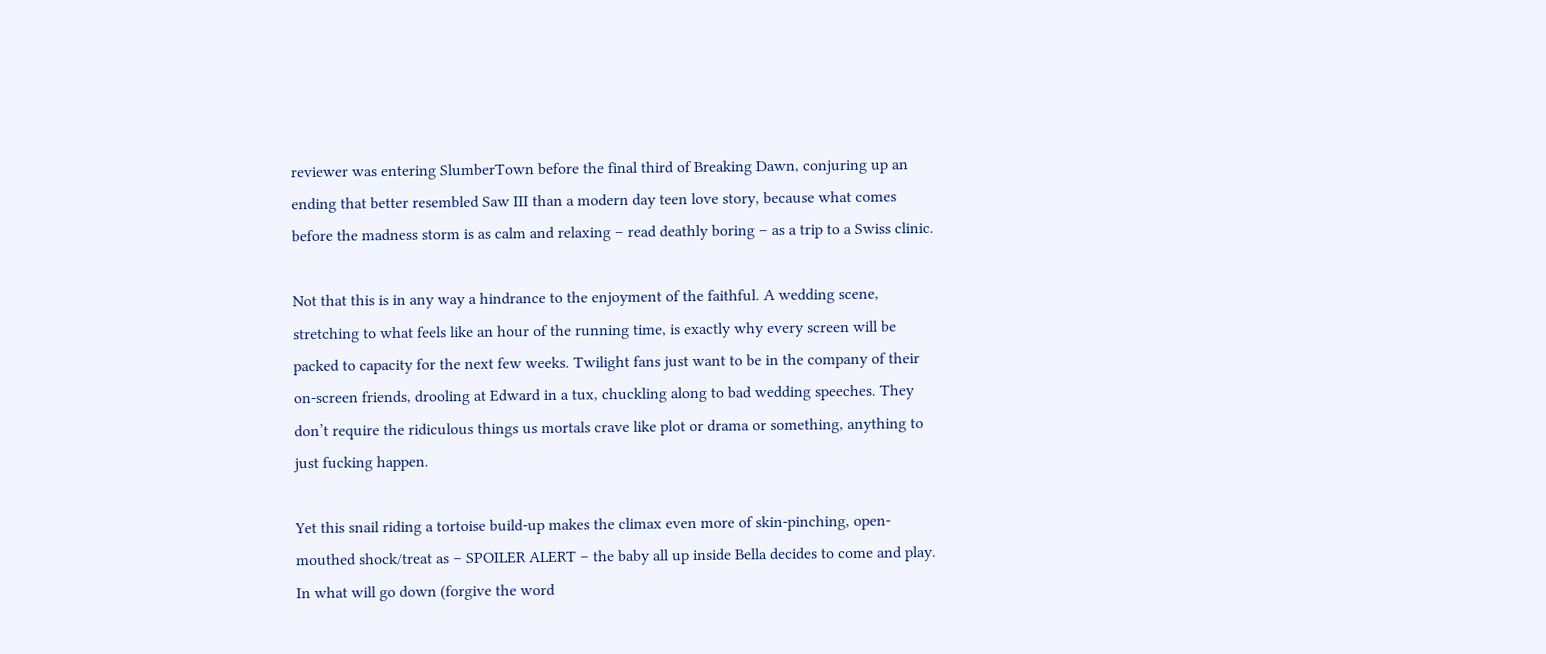reviewer was entering SlumberTown before the final third of Breaking Dawn, conjuring up an ending that better resembled Saw III than a modern day teen love story, because what comes before the madness storm is as calm and relaxing – read deathly boring – as a trip to a Swiss clinic.

Not that this is in any way a hindrance to the enjoyment of the faithful. A wedding scene, stretching to what feels like an hour of the running time, is exactly why every screen will be packed to capacity for the next few weeks. Twilight fans just want to be in the company of their on-screen friends, drooling at Edward in a tux, chuckling along to bad wedding speeches. They don’t require the ridiculous things us mortals crave like plot or drama or something, anything to just fucking happen.

Yet this snail riding a tortoise build-up makes the climax even more of skin-pinching, open-mouthed shock/treat as – SPOILER ALERT – the baby all up inside Bella decides to come and play. In what will go down (forgive the word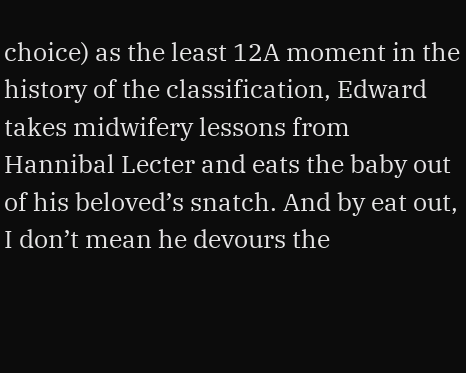choice) as the least 12A moment in the history of the classification, Edward takes midwifery lessons from Hannibal Lecter and eats the baby out of his beloved’s snatch. And by eat out, I don’t mean he devours the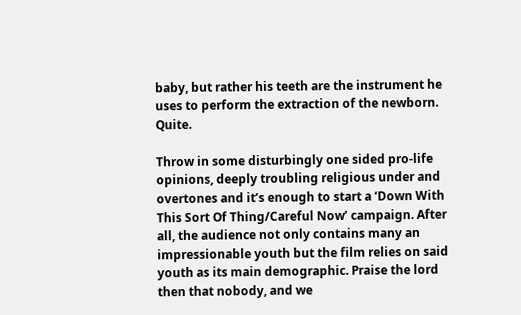baby, but rather his teeth are the instrument he uses to perform the extraction of the newborn. Quite.

Throw in some disturbingly one sided pro-life opinions, deeply troubling religious under and overtones and it’s enough to start a ‘Down With This Sort Of Thing/Careful Now’ campaign. After all, the audience not only contains many an impressionable youth but the film relies on said youth as its main demographic. Praise the lord then that nobody, and we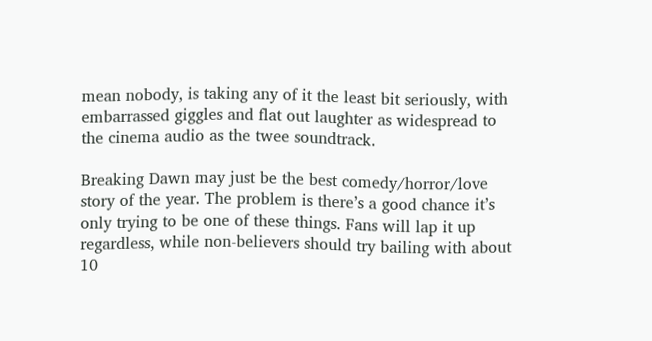mean nobody, is taking any of it the least bit seriously, with embarrassed giggles and flat out laughter as widespread to the cinema audio as the twee soundtrack.

Breaking Dawn may just be the best comedy/horror/love story of the year. The problem is there’s a good chance it’s only trying to be one of these things. Fans will lap it up regardless, while non-believers should try bailing with about 10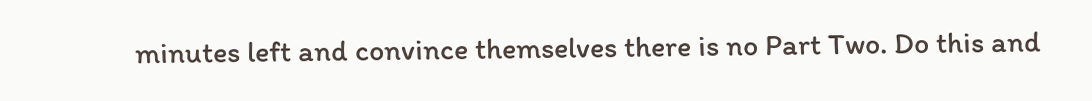minutes left and convince themselves there is no Part Two. Do this and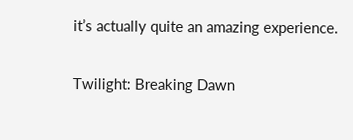it’s actually quite an amazing experience.

Twilight: Breaking Dawn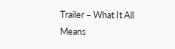Trailer – What It All Means